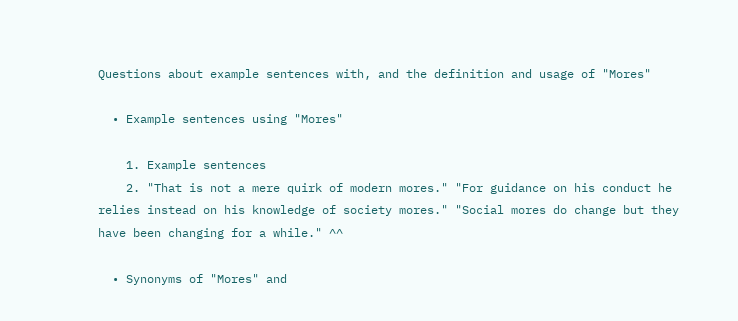Questions about example sentences with, and the definition and usage of "Mores"

  • Example sentences using "Mores"

    1. Example sentences
    2. "That is not a mere quirk of modern mores." "For guidance on his conduct he relies instead on his knowledge of society mores." "Social mores do change but they have been changing for a while." ^^

  • Synonyms of "Mores" and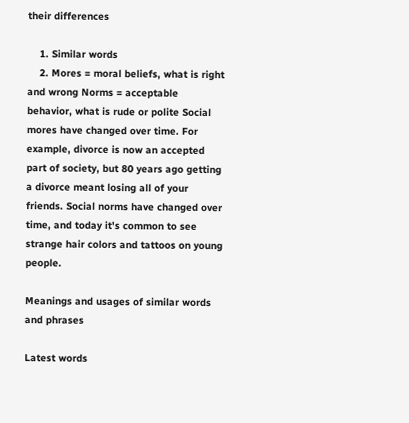their differences

    1. Similar words
    2. Mores = moral beliefs, what is right and wrong Norms = acceptable behavior, what is rude or polite Social mores have changed over time. For example, divorce is now an accepted part of society, but 80 years ago getting a divorce meant losing all of your friends. Social norms have changed over time, and today it's common to see strange hair colors and tattoos on young people.

Meanings and usages of similar words and phrases

Latest words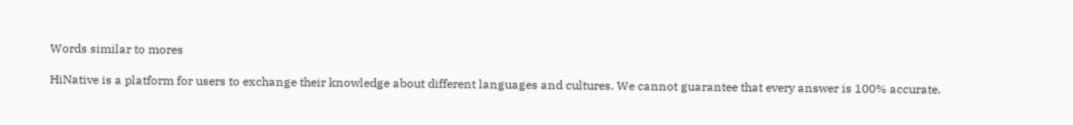Words similar to mores

HiNative is a platform for users to exchange their knowledge about different languages and cultures. We cannot guarantee that every answer is 100% accurate.